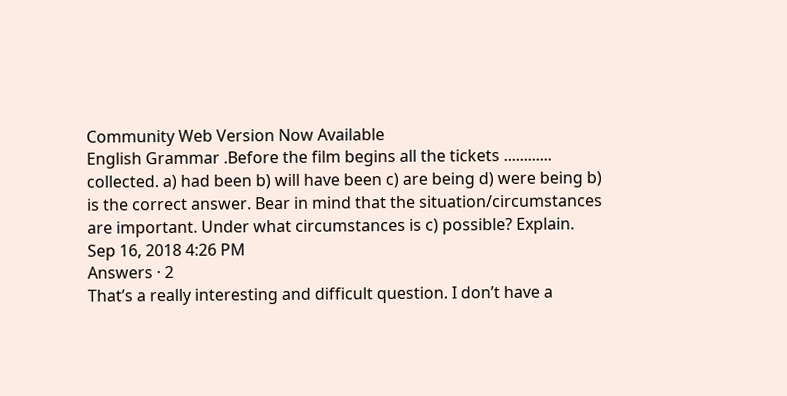Community Web Version Now Available
English Grammar .Before the film begins all the tickets ............ collected. a) had been b) will have been c) are being d) were being b) is the correct answer. Bear in mind that the situation/circumstances are important. Under what circumstances is c) possible? Explain.
Sep 16, 2018 4:26 PM
Answers · 2
That’s a really interesting and difficult question. I don’t have a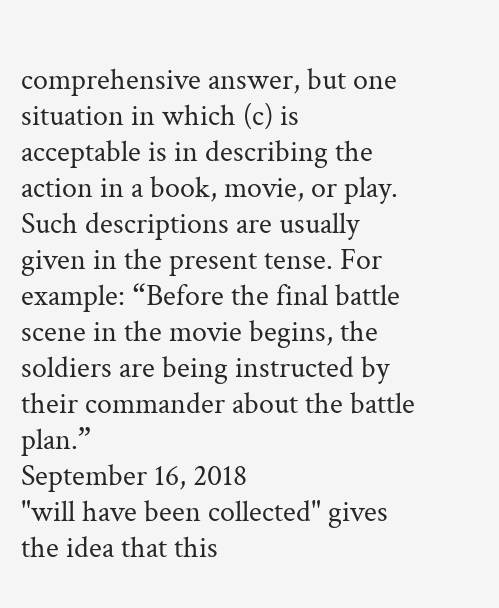comprehensive answer, but one situation in which (c) is acceptable is in describing the action in a book, movie, or play. Such descriptions are usually given in the present tense. For example: “Before the final battle scene in the movie begins, the soldiers are being instructed by their commander about the battle plan.”
September 16, 2018
"will have been collected" gives the idea that this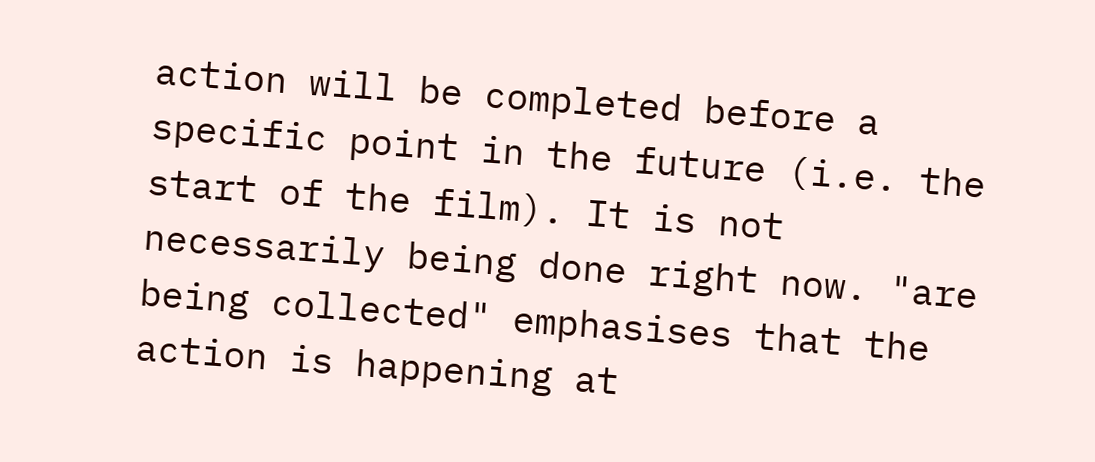action will be completed before a specific point in the future (i.e. the start of the film). It is not necessarily being done right now. "are being collected" emphasises that the action is happening at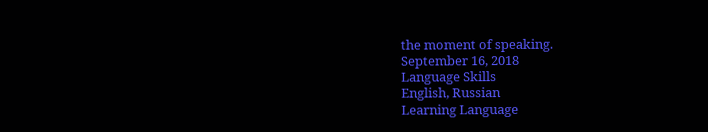the moment of speaking.
September 16, 2018
Language Skills
English, Russian
Learning Language